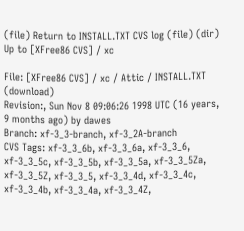(file) Return to INSTALL.TXT CVS log (file) (dir) Up to [XFree86 CVS] / xc

File: [XFree86 CVS] / xc / Attic / INSTALL.TXT (download)
Revision:, Sun Nov 8 09:06:26 1998 UTC (16 years, 9 months ago) by dawes
Branch: xf-3_3-branch, xf-3_2A-branch
CVS Tags: xf-3_3_6b, xf-3_3_6a, xf-3_3_6, xf-3_3_5c, xf-3_3_5b, xf-3_3_5a, xf-3_3_5Za, xf-3_3_5Z, xf-3_3_5, xf-3_3_4d, xf-3_3_4c, xf-3_3_4b, xf-3_3_4a, xf-3_3_4Z,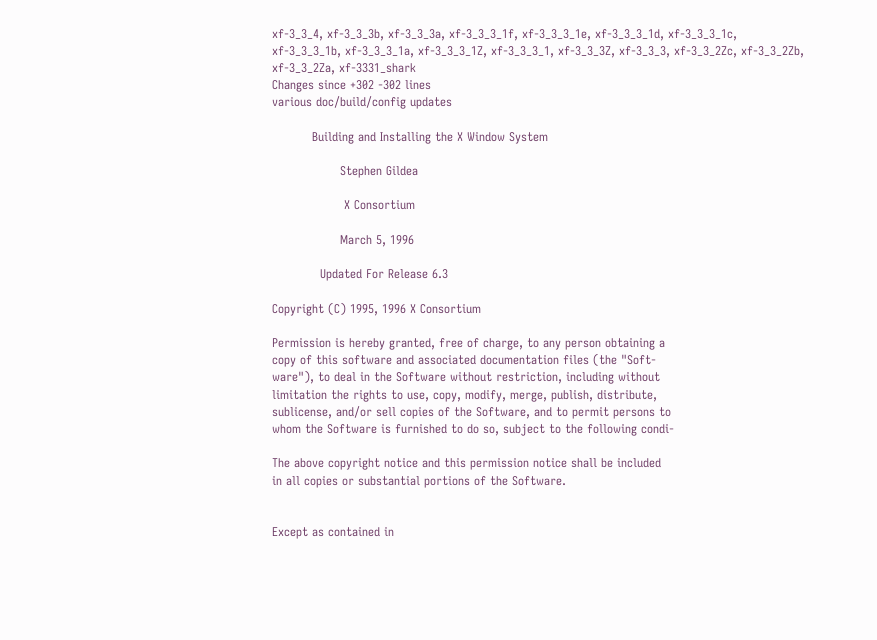xf-3_3_4, xf-3_3_3b, xf-3_3_3a, xf-3_3_3_1f, xf-3_3_3_1e, xf-3_3_3_1d, xf-3_3_3_1c, xf-3_3_3_1b, xf-3_3_3_1a, xf-3_3_3_1Z, xf-3_3_3_1, xf-3_3_3Z, xf-3_3_3, xf-3_3_2Zc, xf-3_3_2Zb, xf-3_3_2Za, xf-3331_shark
Changes since +302 -302 lines
various doc/build/config updates

          Building and Installing the X Window System

                 Stephen Gildea

                  X Consortium

                 March 5, 1996

            Updated For Release 6.3

Copyright (C) 1995, 1996 X Consortium

Permission is hereby granted, free of charge, to any person obtaining a
copy of this software and associated documentation files (the "Soft-
ware"), to deal in the Software without restriction, including without
limitation the rights to use, copy, modify, merge, publish, distribute,
sublicense, and/or sell copies of the Software, and to permit persons to
whom the Software is furnished to do so, subject to the following condi-

The above copyright notice and this permission notice shall be included
in all copies or substantial portions of the Software.


Except as contained in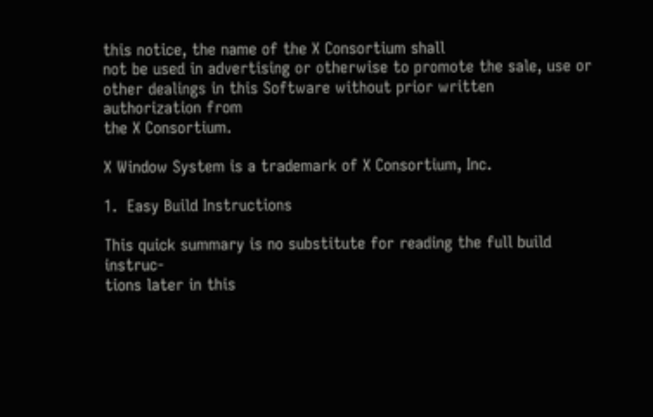this notice, the name of the X Consortium shall
not be used in advertising or otherwise to promote the sale, use or
other dealings in this Software without prior written authorization from
the X Consortium.

X Window System is a trademark of X Consortium, Inc.

1.  Easy Build Instructions

This quick summary is no substitute for reading the full build instruc-
tions later in this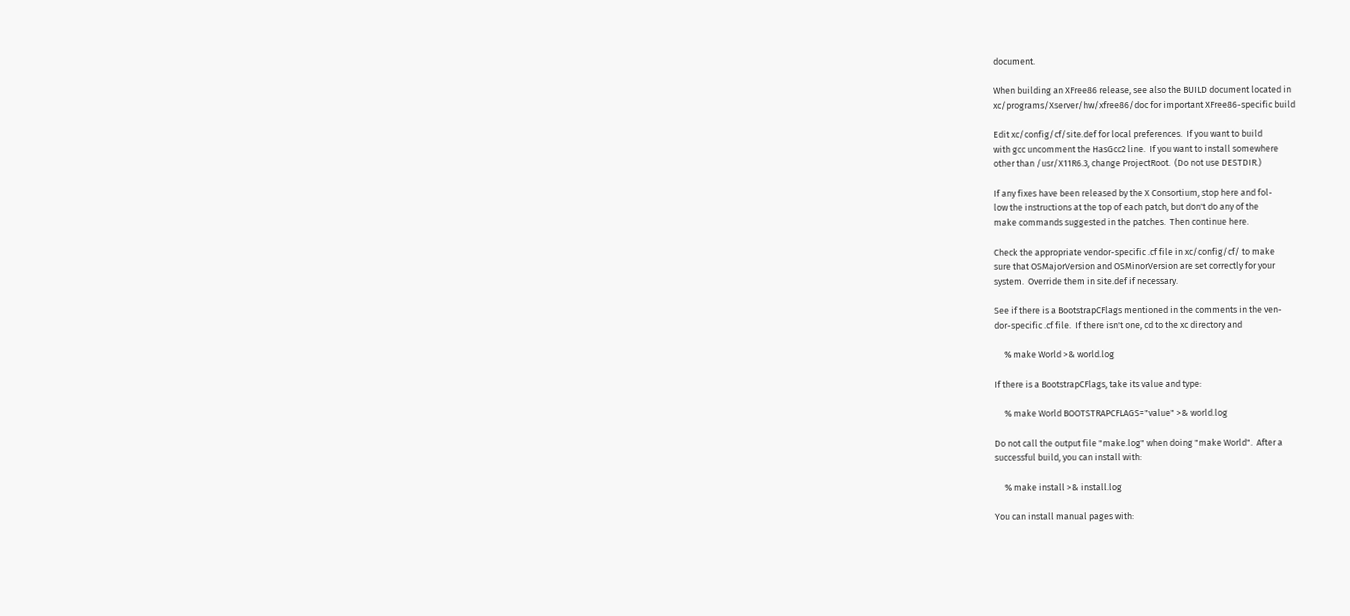document.

When building an XFree86 release, see also the BUILD document located in
xc/programs/Xserver/hw/xfree86/doc for important XFree86-specific build

Edit xc/config/cf/site.def for local preferences.  If you want to build
with gcc uncomment the HasGcc2 line.  If you want to install somewhere
other than /usr/X11R6.3, change ProjectRoot.  (Do not use DESTDIR.)

If any fixes have been released by the X Consortium, stop here and fol-
low the instructions at the top of each patch, but don't do any of the
make commands suggested in the patches.  Then continue here.

Check the appropriate vendor-specific .cf file in xc/config/cf/ to make
sure that OSMajorVersion and OSMinorVersion are set correctly for your
system.  Override them in site.def if necessary.

See if there is a BootstrapCFlags mentioned in the comments in the ven-
dor-specific .cf file.  If there isn't one, cd to the xc directory and

     % make World >& world.log

If there is a BootstrapCFlags, take its value and type:

     % make World BOOTSTRAPCFLAGS="value" >& world.log

Do not call the output file "make.log" when doing "make World".  After a
successful build, you can install with:

     % make install >& install.log

You can install manual pages with: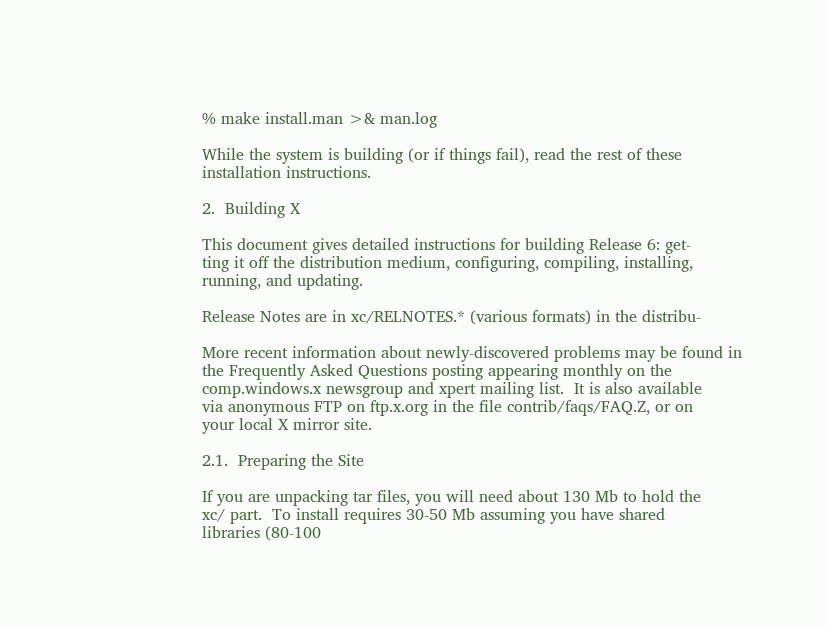% make install.man >& man.log

While the system is building (or if things fail), read the rest of these
installation instructions.

2.  Building X

This document gives detailed instructions for building Release 6: get-
ting it off the distribution medium, configuring, compiling, installing,
running, and updating.

Release Notes are in xc/RELNOTES.* (various formats) in the distribu-

More recent information about newly-discovered problems may be found in
the Frequently Asked Questions posting appearing monthly on the
comp.windows.x newsgroup and xpert mailing list.  It is also available
via anonymous FTP on ftp.x.org in the file contrib/faqs/FAQ.Z, or on
your local X mirror site.

2.1.  Preparing the Site

If you are unpacking tar files, you will need about 130 Mb to hold the
xc/ part.  To install requires 30-50 Mb assuming you have shared
libraries (80-100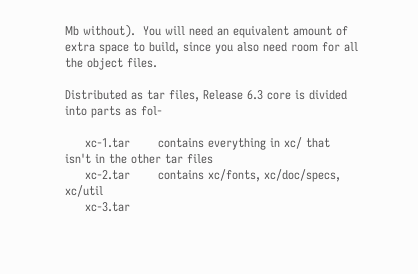Mb without).  You will need an equivalent amount of
extra space to build, since you also need room for all the object files.

Distributed as tar files, Release 6.3 core is divided into parts as fol-

     xc-1.tar       contains everything in xc/ that isn't in the other tar files
     xc-2.tar       contains xc/fonts, xc/doc/specs, xc/util
     xc-3.tar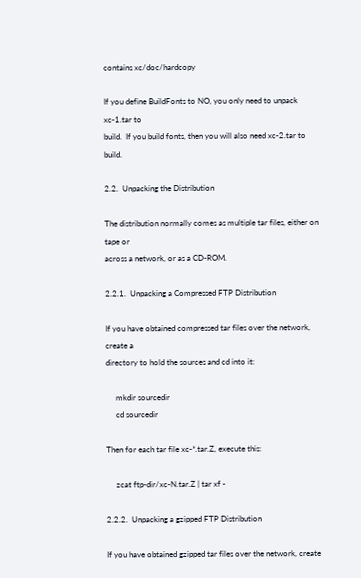contains xc/doc/hardcopy

If you define BuildFonts to NO, you only need to unpack xc-1.tar to
build.  If you build fonts, then you will also need xc-2.tar to build.

2.2.  Unpacking the Distribution

The distribution normally comes as multiple tar files, either on tape or
across a network, or as a CD-ROM.

2.2.1.  Unpacking a Compressed FTP Distribution

If you have obtained compressed tar files over the network, create a
directory to hold the sources and cd into it:

     mkdir sourcedir
     cd sourcedir

Then for each tar file xc-*.tar.Z, execute this:

     zcat ftp-dir/xc-N.tar.Z | tar xf -

2.2.2.  Unpacking a gzipped FTP Distribution

If you have obtained gzipped tar files over the network, create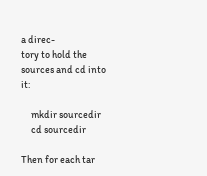a direc-
tory to hold the sources and cd into it:

     mkdir sourcedir
     cd sourcedir

Then for each tar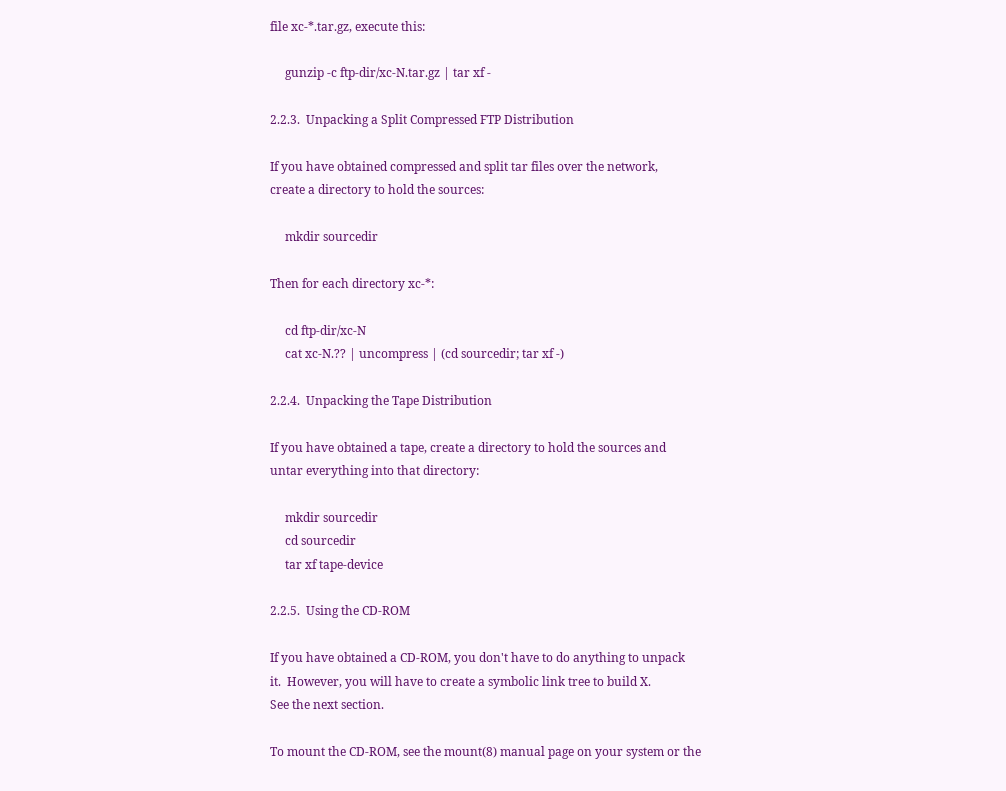file xc-*.tar.gz, execute this:

     gunzip -c ftp-dir/xc-N.tar.gz | tar xf -

2.2.3.  Unpacking a Split Compressed FTP Distribution

If you have obtained compressed and split tar files over the network,
create a directory to hold the sources:

     mkdir sourcedir

Then for each directory xc-*:

     cd ftp-dir/xc-N
     cat xc-N.?? | uncompress | (cd sourcedir; tar xf -)

2.2.4.  Unpacking the Tape Distribution

If you have obtained a tape, create a directory to hold the sources and
untar everything into that directory:

     mkdir sourcedir
     cd sourcedir
     tar xf tape-device

2.2.5.  Using the CD-ROM

If you have obtained a CD-ROM, you don't have to do anything to unpack
it.  However, you will have to create a symbolic link tree to build X.
See the next section.

To mount the CD-ROM, see the mount(8) manual page on your system or the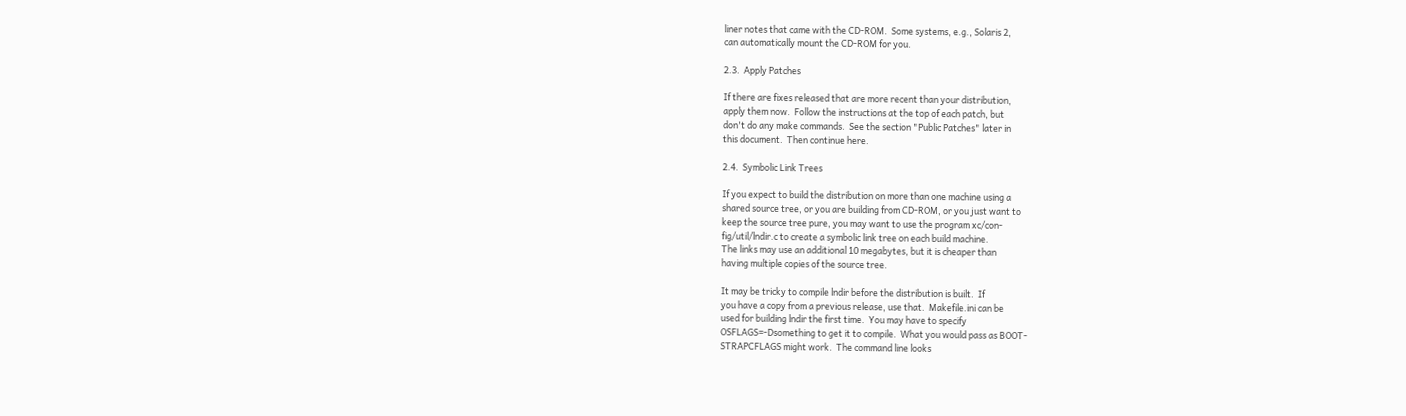liner notes that came with the CD-ROM.  Some systems, e.g., Solaris 2,
can automatically mount the CD-ROM for you.

2.3.  Apply Patches

If there are fixes released that are more recent than your distribution,
apply them now.  Follow the instructions at the top of each patch, but
don't do any make commands.  See the section "Public Patches" later in
this document.  Then continue here.

2.4.  Symbolic Link Trees

If you expect to build the distribution on more than one machine using a
shared source tree, or you are building from CD-ROM, or you just want to
keep the source tree pure, you may want to use the program xc/con-
fig/util/lndir.c to create a symbolic link tree on each build machine.
The links may use an additional 10 megabytes, but it is cheaper than
having multiple copies of the source tree.

It may be tricky to compile lndir before the distribution is built.  If
you have a copy from a previous release, use that.  Makefile.ini can be
used for building lndir the first time.  You may have to specify
OSFLAGS=-Dsomething to get it to compile.  What you would pass as BOOT-
STRAPCFLAGS might work.  The command line looks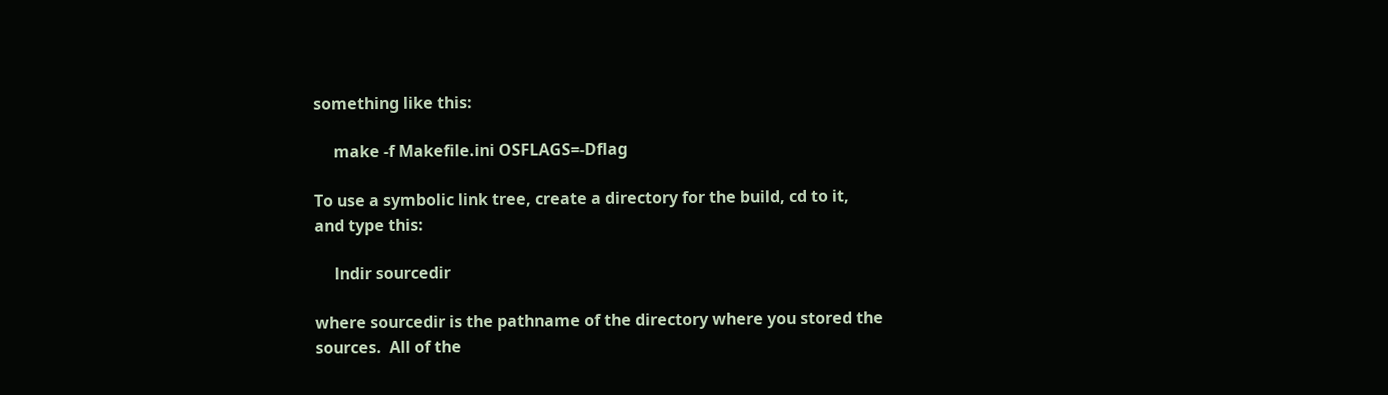something like this:

     make -f Makefile.ini OSFLAGS=-Dflag

To use a symbolic link tree, create a directory for the build, cd to it,
and type this:

     lndir sourcedir

where sourcedir is the pathname of the directory where you stored the
sources.  All of the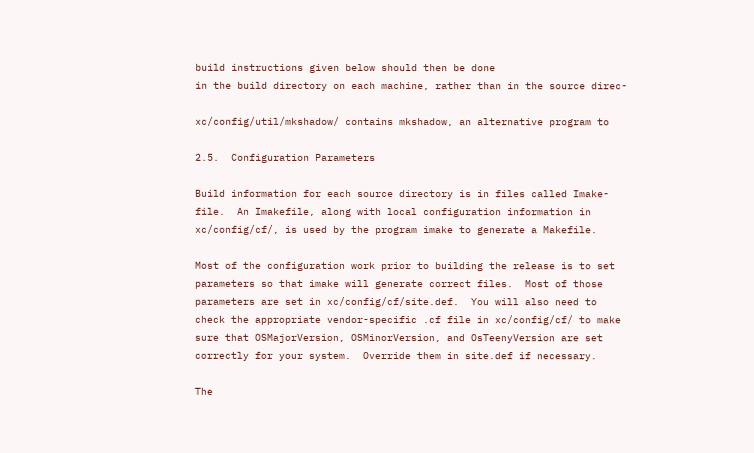build instructions given below should then be done
in the build directory on each machine, rather than in the source direc-

xc/config/util/mkshadow/ contains mkshadow, an alternative program to

2.5.  Configuration Parameters

Build information for each source directory is in files called Imake-
file.  An Imakefile, along with local configuration information in
xc/config/cf/, is used by the program imake to generate a Makefile.

Most of the configuration work prior to building the release is to set
parameters so that imake will generate correct files.  Most of those
parameters are set in xc/config/cf/site.def.  You will also need to
check the appropriate vendor-specific .cf file in xc/config/cf/ to make
sure that OSMajorVersion, OSMinorVersion, and OsTeenyVersion are set
correctly for your system.  Override them in site.def if necessary.

The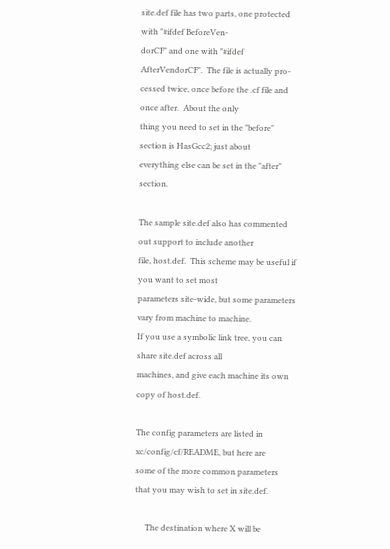site.def file has two parts, one protected with "#ifdef BeforeVen-
dorCF" and one with "#ifdef AfterVendorCF".  The file is actually pro-
cessed twice, once before the .cf file and once after.  About the only
thing you need to set in the "before" section is HasGcc2; just about
everything else can be set in the "after" section.

The sample site.def also has commented out support to include another
file, host.def.  This scheme may be useful if you want to set most
parameters site-wide, but some parameters vary from machine to machine.
If you use a symbolic link tree, you can share site.def across all
machines, and give each machine its own copy of host.def.

The config parameters are listed in xc/config/cf/README, but here are
some of the more common parameters that you may wish to set in site.def.

     The destination where X will be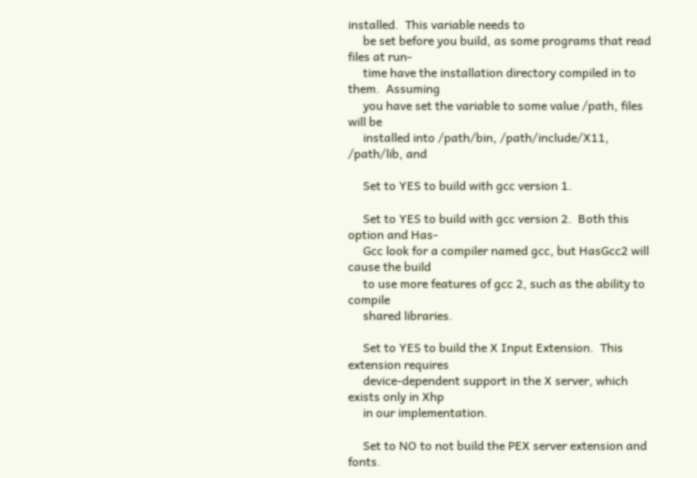installed.  This variable needs to
     be set before you build, as some programs that read files at run-
     time have the installation directory compiled in to them.  Assuming
     you have set the variable to some value /path, files will be
     installed into /path/bin, /path/include/X11, /path/lib, and

     Set to YES to build with gcc version 1.

     Set to YES to build with gcc version 2.  Both this option and Has-
     Gcc look for a compiler named gcc, but HasGcc2 will cause the build
     to use more features of gcc 2, such as the ability to compile
     shared libraries.

     Set to YES to build the X Input Extension.  This extension requires
     device-dependent support in the X server, which exists only in Xhp
     in our implementation.

     Set to NO to not build the PEX server extension and fonts.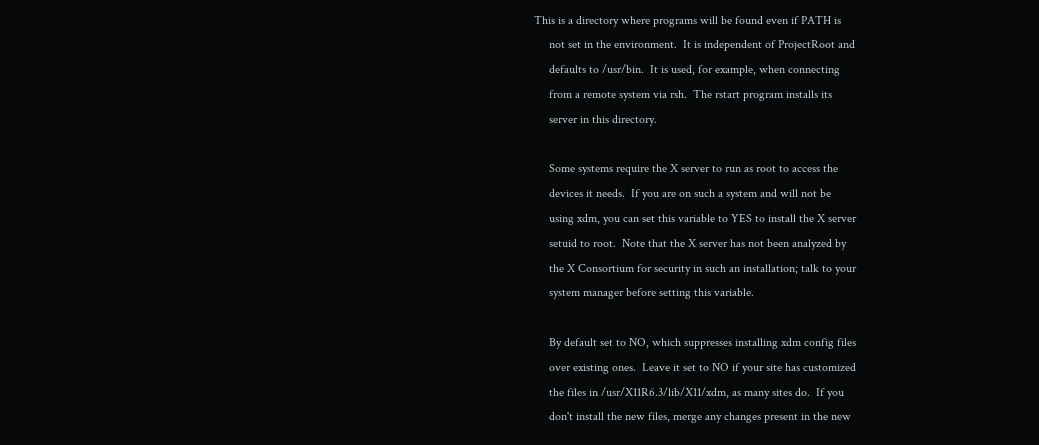This is a directory where programs will be found even if PATH is
     not set in the environment.  It is independent of ProjectRoot and
     defaults to /usr/bin.  It is used, for example, when connecting
     from a remote system via rsh.  The rstart program installs its
     server in this directory.

     Some systems require the X server to run as root to access the
     devices it needs.  If you are on such a system and will not be
     using xdm, you can set this variable to YES to install the X server
     setuid to root.  Note that the X server has not been analyzed by
     the X Consortium for security in such an installation; talk to your
     system manager before setting this variable.

     By default set to NO, which suppresses installing xdm config files
     over existing ones.  Leave it set to NO if your site has customized
     the files in /usr/X11R6.3/lib/X11/xdm, as many sites do.  If you
     don't install the new files, merge any changes present in the new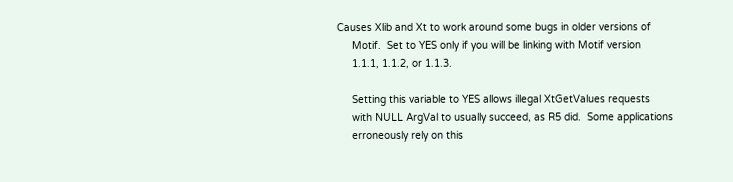Causes Xlib and Xt to work around some bugs in older versions of
     Motif.  Set to YES only if you will be linking with Motif version
     1.1.1, 1.1.2, or 1.1.3.

     Setting this variable to YES allows illegal XtGetValues requests
     with NULL ArgVal to usually succeed, as R5 did.  Some applications
     erroneously rely on this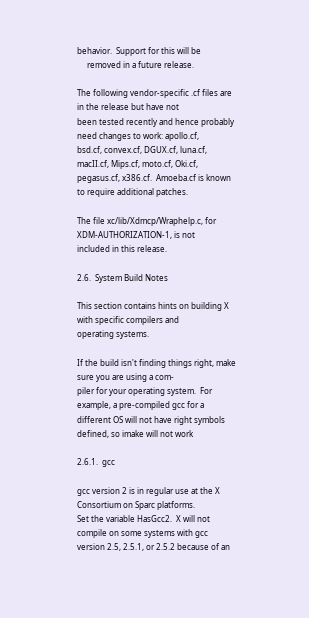behavior.  Support for this will be
     removed in a future release.

The following vendor-specific .cf files are in the release but have not
been tested recently and hence probably need changes to work: apollo.cf,
bsd.cf, convex.cf, DGUX.cf, luna.cf, macII.cf, Mips.cf, moto.cf, Oki.cf,
pegasus.cf, x386.cf.  Amoeba.cf is known to require additional patches.

The file xc/lib/Xdmcp/Wraphelp.c, for XDM-AUTHORIZATION-1, is not
included in this release.

2.6.  System Build Notes

This section contains hints on building X with specific compilers and
operating systems.

If the build isn't finding things right, make sure you are using a com-
piler for your operating system.  For example, a pre-compiled gcc for a
different OS will not have right symbols defined, so imake will not work

2.6.1.  gcc

gcc version 2 is in regular use at the X Consortium on Sparc platforms.
Set the variable HasGcc2.  X will not compile on some systems with gcc
version 2.5, 2.5.1, or 2.5.2 because of an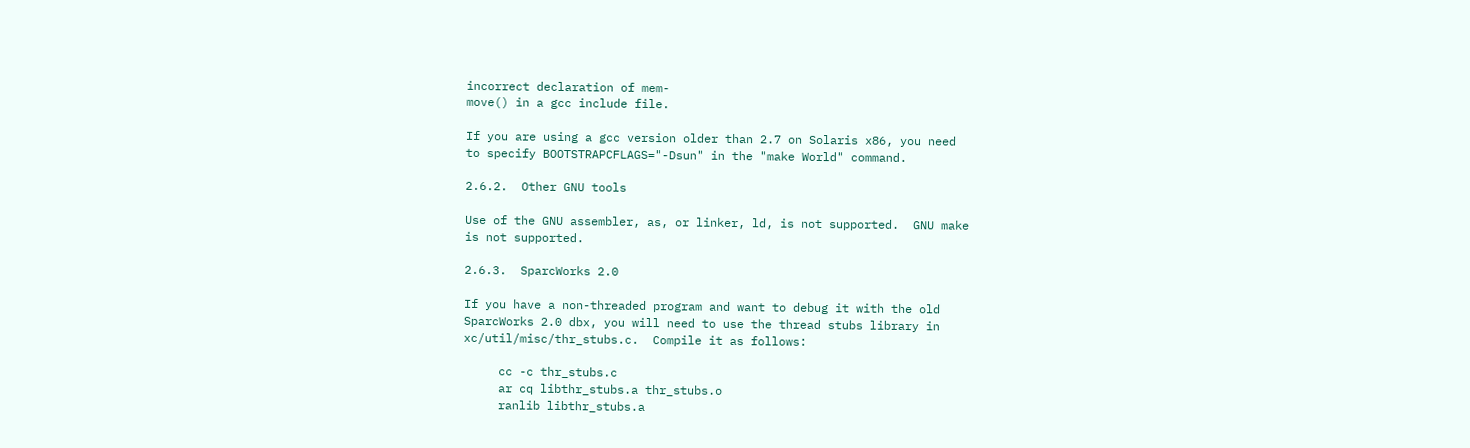incorrect declaration of mem-
move() in a gcc include file.

If you are using a gcc version older than 2.7 on Solaris x86, you need
to specify BOOTSTRAPCFLAGS="-Dsun" in the "make World" command.

2.6.2.  Other GNU tools

Use of the GNU assembler, as, or linker, ld, is not supported.  GNU make
is not supported.

2.6.3.  SparcWorks 2.0

If you have a non-threaded program and want to debug it with the old
SparcWorks 2.0 dbx, you will need to use the thread stubs library in
xc/util/misc/thr_stubs.c.  Compile it as follows:

     cc -c thr_stubs.c
     ar cq libthr_stubs.a thr_stubs.o
     ranlib libthr_stubs.a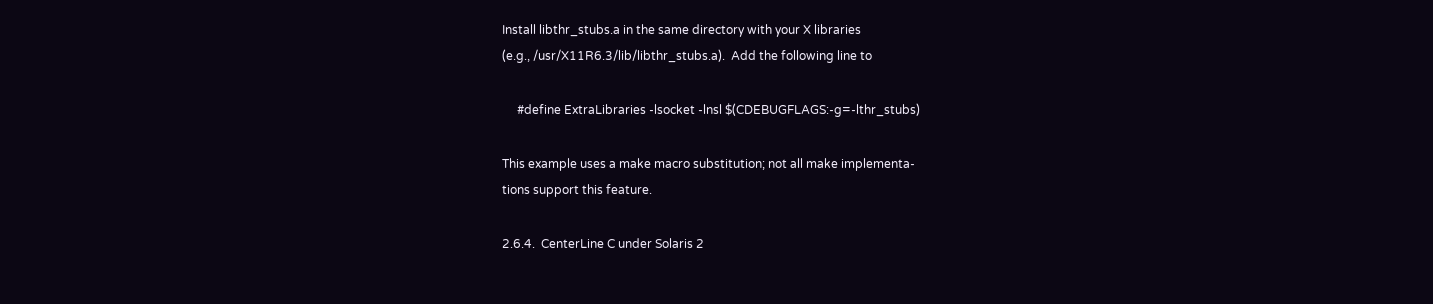Install libthr_stubs.a in the same directory with your X libraries
(e.g., /usr/X11R6.3/lib/libthr_stubs.a).  Add the following line to

     #define ExtraLibraries -lsocket -lnsl $(CDEBUGFLAGS:-g=-lthr_stubs)

This example uses a make macro substitution; not all make implementa-
tions support this feature.

2.6.4.  CenterLine C under Solaris 2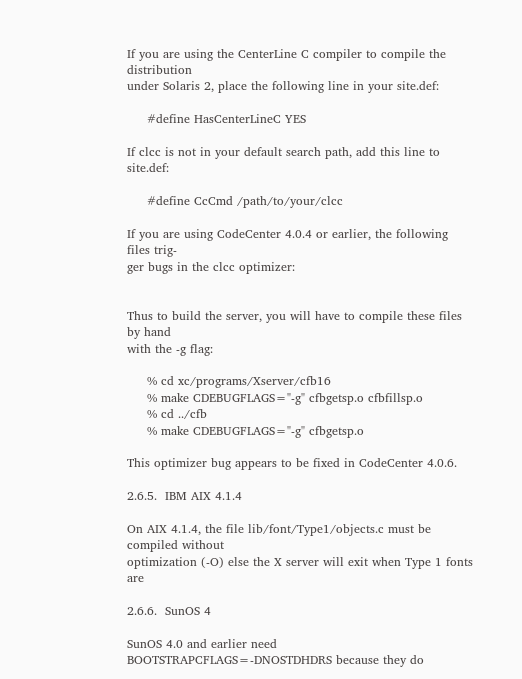If you are using the CenterLine C compiler to compile the distribution
under Solaris 2, place the following line in your site.def:

     #define HasCenterLineC YES

If clcc is not in your default search path, add this line to site.def:

     #define CcCmd /path/to/your/clcc

If you are using CodeCenter 4.0.4 or earlier, the following files trig-
ger bugs in the clcc optimizer:


Thus to build the server, you will have to compile these files by hand
with the -g flag:

     % cd xc/programs/Xserver/cfb16
     % make CDEBUGFLAGS="-g" cfbgetsp.o cfbfillsp.o
     % cd ../cfb
     % make CDEBUGFLAGS="-g" cfbgetsp.o

This optimizer bug appears to be fixed in CodeCenter 4.0.6.

2.6.5.  IBM AIX 4.1.4

On AIX 4.1.4, the file lib/font/Type1/objects.c must be compiled without
optimization (-O) else the X server will exit when Type 1 fonts are

2.6.6.  SunOS 4

SunOS 4.0 and earlier need BOOTSTRAPCFLAGS=-DNOSTDHDRS because they do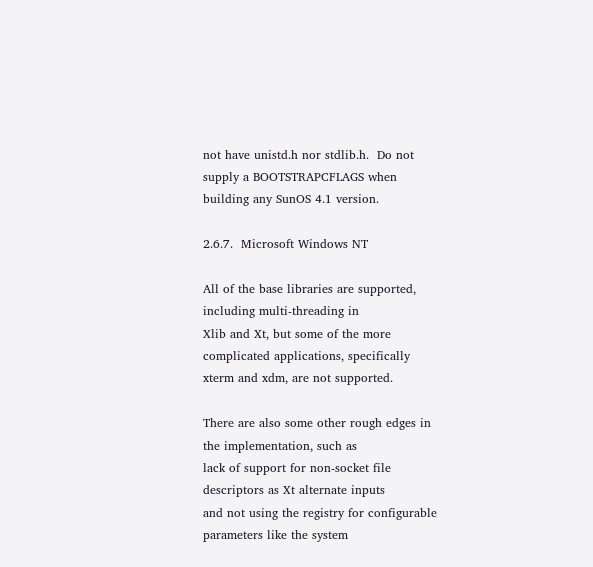not have unistd.h nor stdlib.h.  Do not supply a BOOTSTRAPCFLAGS when
building any SunOS 4.1 version.

2.6.7.  Microsoft Windows NT

All of the base libraries are supported, including multi-threading in
Xlib and Xt, but some of the more complicated applications, specifically
xterm and xdm, are not supported.

There are also some other rough edges in the implementation, such as
lack of support for non-socket file descriptors as Xt alternate inputs
and not using the registry for configurable parameters like the system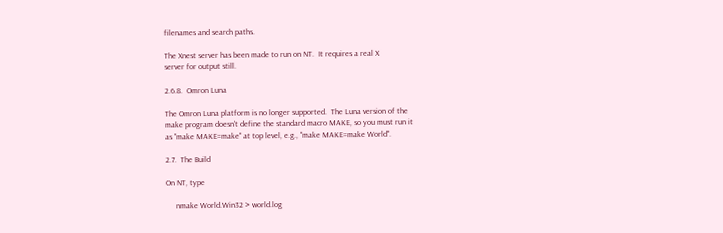filenames and search paths.

The Xnest server has been made to run on NT.  It requires a real X
server for output still.

2.6.8.  Omron Luna

The Omron Luna platform is no longer supported.  The Luna version of the
make program doesn't define the standard macro MAKE, so you must run it
as "make MAKE=make" at top level, e.g., "make MAKE=make World".

2.7.  The Build

On NT, type

     nmake World.Win32 > world.log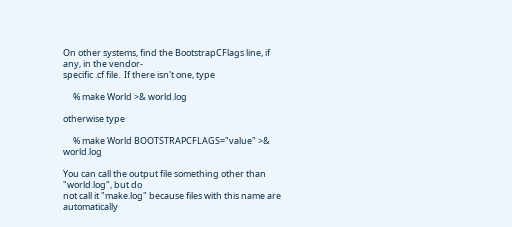On other systems, find the BootstrapCFlags line, if any, in the vendor-
specific .cf file.  If there isn't one, type

     % make World >& world.log

otherwise type

     % make World BOOTSTRAPCFLAGS="value" >& world.log

You can call the output file something other than "world.log", but do
not call it "make.log" because files with this name are automatically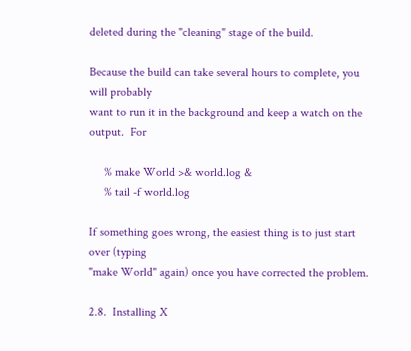deleted during the "cleaning" stage of the build.

Because the build can take several hours to complete, you will probably
want to run it in the background and keep a watch on the output.  For

     % make World >& world.log &
     % tail -f world.log

If something goes wrong, the easiest thing is to just start over (typing
"make World" again) once you have corrected the problem.

2.8.  Installing X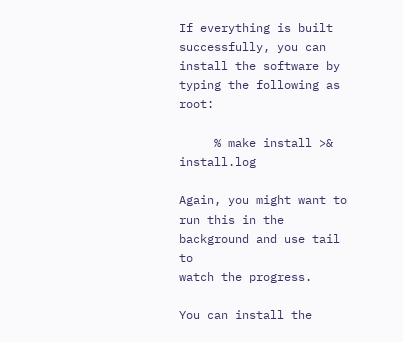If everything is built successfully, you can install the software by
typing the following as root:

     % make install >& install.log

Again, you might want to run this in the background and use tail to
watch the progress.

You can install the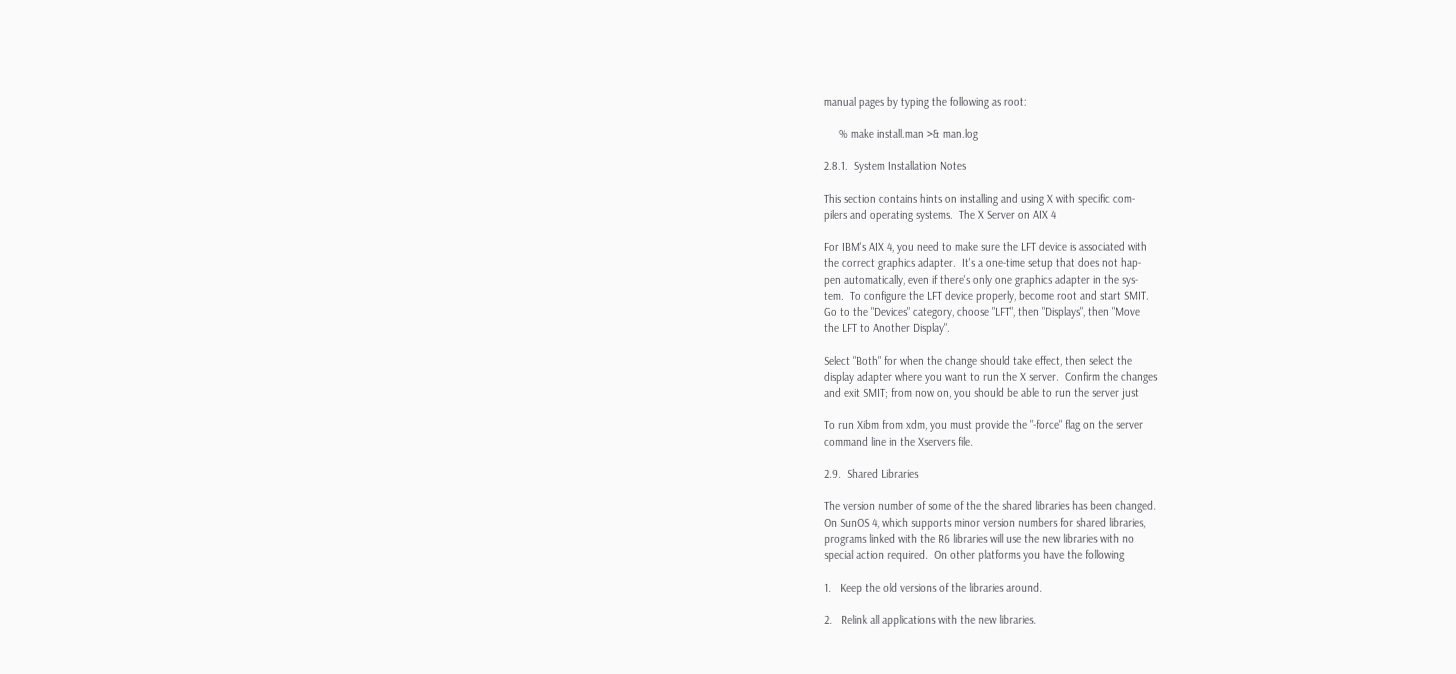manual pages by typing the following as root:

     % make install.man >& man.log

2.8.1.  System Installation Notes

This section contains hints on installing and using X with specific com-
pilers and operating systems.  The X Server on AIX 4

For IBM's AIX 4, you need to make sure the LFT device is associated with
the correct graphics adapter.  It's a one-time setup that does not hap-
pen automatically, even if there's only one graphics adapter in the sys-
tem.  To configure the LFT device properly, become root and start SMIT.
Go to the "Devices" category, choose "LFT", then "Displays", then "Move
the LFT to Another Display".

Select "Both" for when the change should take effect, then select the
display adapter where you want to run the X server.  Confirm the changes
and exit SMIT; from now on, you should be able to run the server just

To run Xibm from xdm, you must provide the "-force" flag on the server
command line in the Xservers file.

2.9.  Shared Libraries

The version number of some of the the shared libraries has been changed.
On SunOS 4, which supports minor version numbers for shared libraries,
programs linked with the R6 libraries will use the new libraries with no
special action required.  On other platforms you have the following

1.   Keep the old versions of the libraries around.

2.   Relink all applications with the new libraries.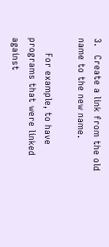3.   Create a link from the old name to the new name.

     For example, to have programs that were linked against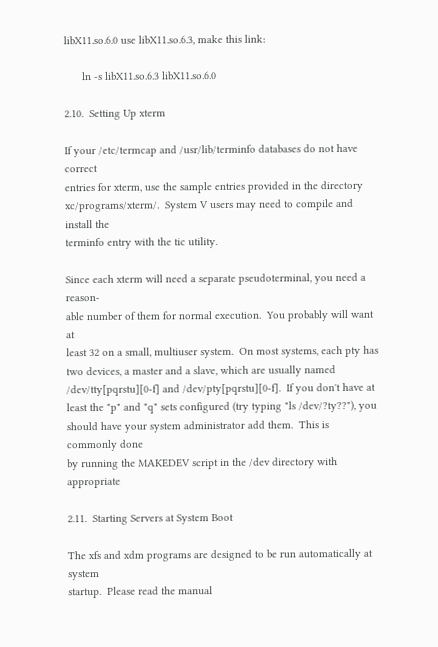libX11.so.6.0 use libX11.so.6.3, make this link:

      ln -s libX11.so.6.3 libX11.so.6.0

2.10.  Setting Up xterm

If your /etc/termcap and /usr/lib/terminfo databases do not have correct
entries for xterm, use the sample entries provided in the directory
xc/programs/xterm/.  System V users may need to compile and install the
terminfo entry with the tic utility.

Since each xterm will need a separate pseudoterminal, you need a reason-
able number of them for normal execution.  You probably will want at
least 32 on a small, multiuser system.  On most systems, each pty has
two devices, a master and a slave, which are usually named
/dev/tty[pqrstu][0-f] and /dev/pty[pqrstu][0-f].  If you don't have at
least the "p" and "q" sets configured (try typing "ls /dev/?ty??"), you
should have your system administrator add them.  This is commonly done
by running the MAKEDEV script in the /dev directory with appropriate

2.11.  Starting Servers at System Boot

The xfs and xdm programs are designed to be run automatically at system
startup.  Please read the manual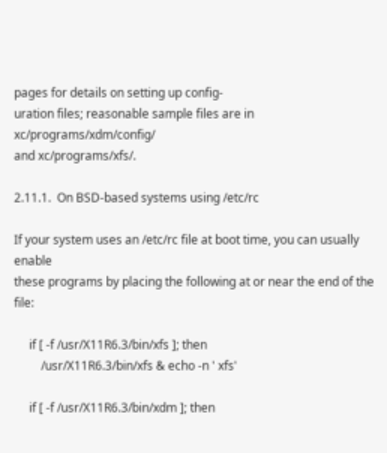pages for details on setting up config-
uration files; reasonable sample files are in xc/programs/xdm/config/
and xc/programs/xfs/.

2.11.1.  On BSD-based systems using /etc/rc

If your system uses an /etc/rc file at boot time, you can usually enable
these programs by placing the following at or near the end of the file:

     if [ -f /usr/X11R6.3/bin/xfs ]; then
         /usr/X11R6.3/bin/xfs & echo -n ' xfs'

     if [ -f /usr/X11R6.3/bin/xdm ]; then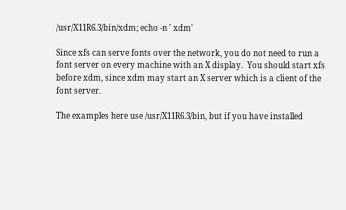/usr/X11R6.3/bin/xdm; echo -n ' xdm'

Since xfs can serve fonts over the network, you do not need to run a
font server on every machine with an X display.  You should start xfs
before xdm, since xdm may start an X server which is a client of the
font server.

The examples here use /usr/X11R6.3/bin, but if you have installed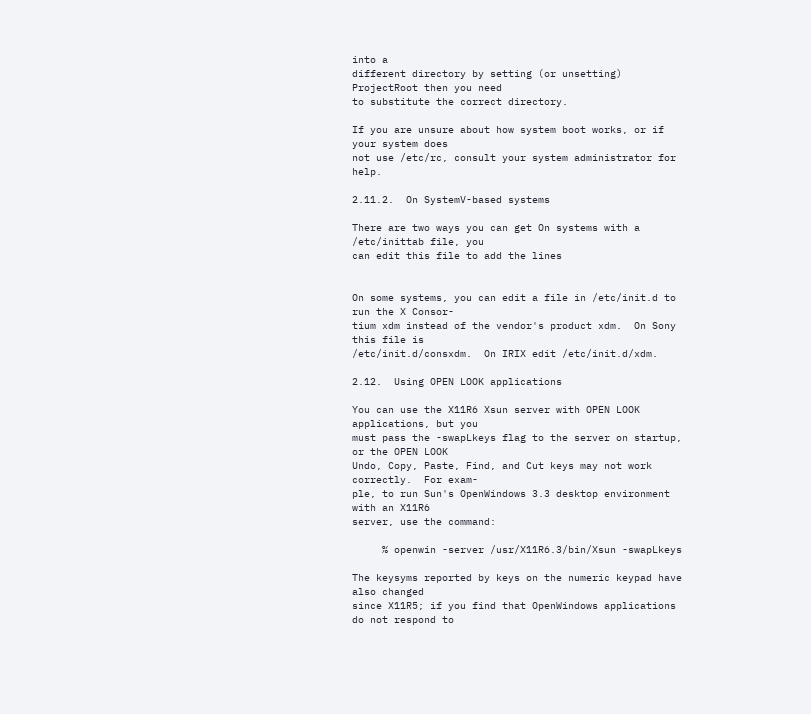into a
different directory by setting (or unsetting) ProjectRoot then you need
to substitute the correct directory.

If you are unsure about how system boot works, or if your system does
not use /etc/rc, consult your system administrator for help.

2.11.2.  On SystemV-based systems

There are two ways you can get On systems with a /etc/inittab file, you
can edit this file to add the lines


On some systems, you can edit a file in /etc/init.d to run the X Consor-
tium xdm instead of the vendor's product xdm.  On Sony this file is
/etc/init.d/consxdm.  On IRIX edit /etc/init.d/xdm.

2.12.  Using OPEN LOOK applications

You can use the X11R6 Xsun server with OPEN LOOK applications, but you
must pass the -swapLkeys flag to the server on startup, or the OPEN LOOK
Undo, Copy, Paste, Find, and Cut keys may not work correctly.  For exam-
ple, to run Sun's OpenWindows 3.3 desktop environment with an X11R6
server, use the command:

     % openwin -server /usr/X11R6.3/bin/Xsun -swapLkeys

The keysyms reported by keys on the numeric keypad have also changed
since X11R5; if you find that OpenWindows applications do not respond to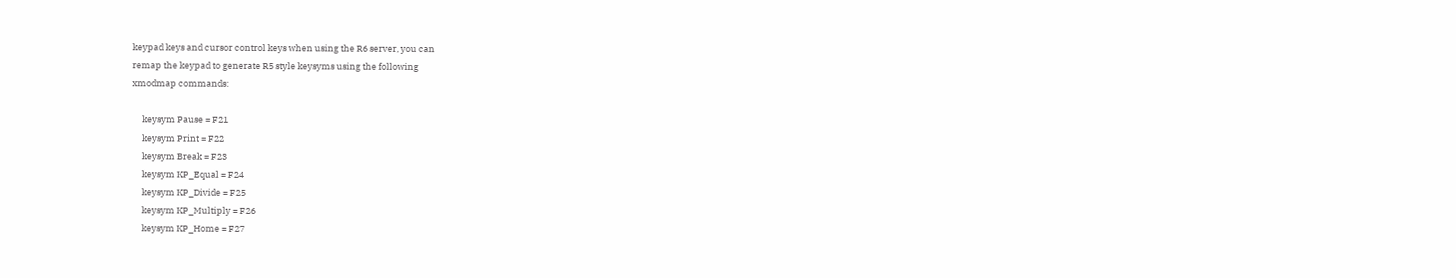keypad keys and cursor control keys when using the R6 server, you can
remap the keypad to generate R5 style keysyms using the following
xmodmap commands:

     keysym Pause = F21
     keysym Print = F22
     keysym Break = F23
     keysym KP_Equal = F24
     keysym KP_Divide = F25
     keysym KP_Multiply = F26
     keysym KP_Home = F27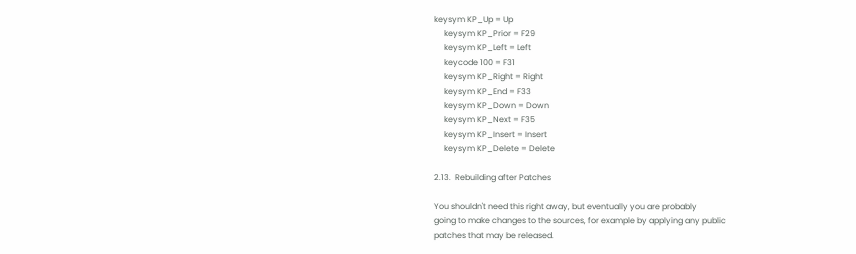keysym KP_Up = Up
     keysym KP_Prior = F29
     keysym KP_Left = Left
     keycode 100 = F31
     keysym KP_Right = Right
     keysym KP_End = F33
     keysym KP_Down = Down
     keysym KP_Next = F35
     keysym KP_Insert = Insert
     keysym KP_Delete = Delete

2.13.  Rebuilding after Patches

You shouldn't need this right away, but eventually you are probably
going to make changes to the sources, for example by applying any public
patches that may be released.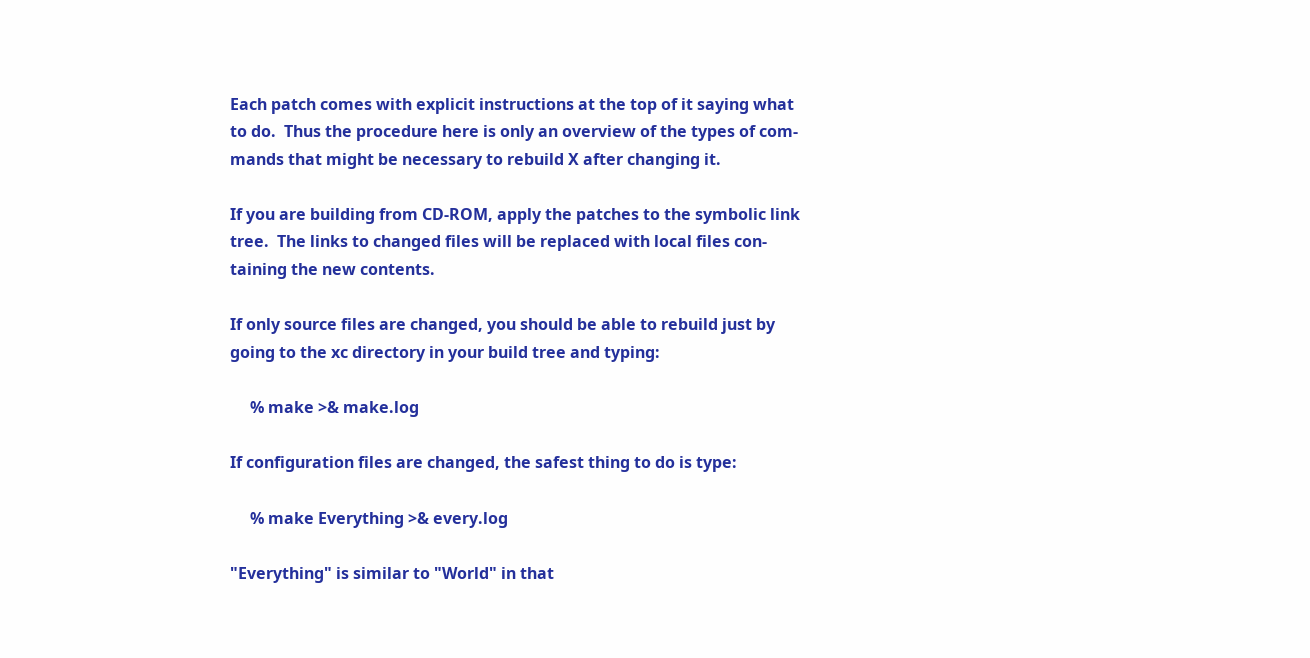Each patch comes with explicit instructions at the top of it saying what
to do.  Thus the procedure here is only an overview of the types of com-
mands that might be necessary to rebuild X after changing it.

If you are building from CD-ROM, apply the patches to the symbolic link
tree.  The links to changed files will be replaced with local files con-
taining the new contents.

If only source files are changed, you should be able to rebuild just by
going to the xc directory in your build tree and typing:

     % make >& make.log

If configuration files are changed, the safest thing to do is type:

     % make Everything >& every.log

"Everything" is similar to "World" in that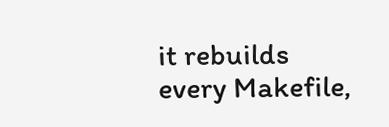it rebuilds every Makefile,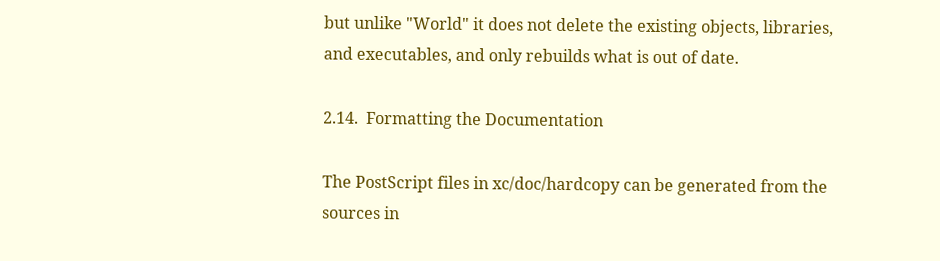but unlike "World" it does not delete the existing objects, libraries,
and executables, and only rebuilds what is out of date.

2.14.  Formatting the Documentation

The PostScript files in xc/doc/hardcopy can be generated from the
sources in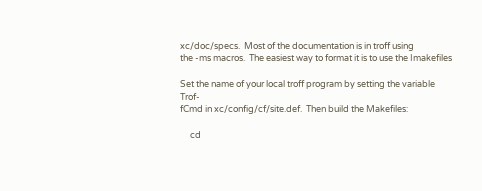xc/doc/specs.  Most of the documentation is in troff using
the -ms macros.  The easiest way to format it is to use the Imakefiles

Set the name of your local troff program by setting the variable Trof-
fCmd in xc/config/cf/site.def.  Then build the Makefiles:

     cd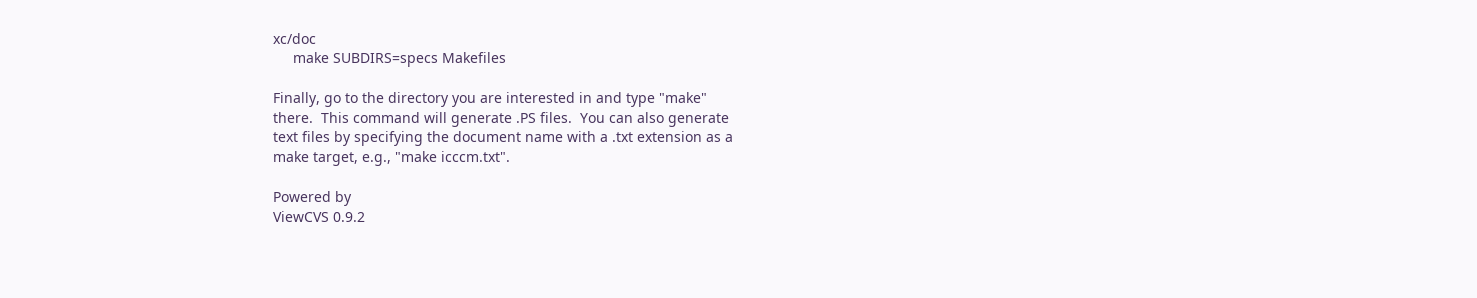xc/doc
     make SUBDIRS=specs Makefiles

Finally, go to the directory you are interested in and type "make"
there.  This command will generate .PS files.  You can also generate
text files by specifying the document name with a .txt extension as a
make target, e.g., "make icccm.txt".

Powered by
ViewCVS 0.9.2